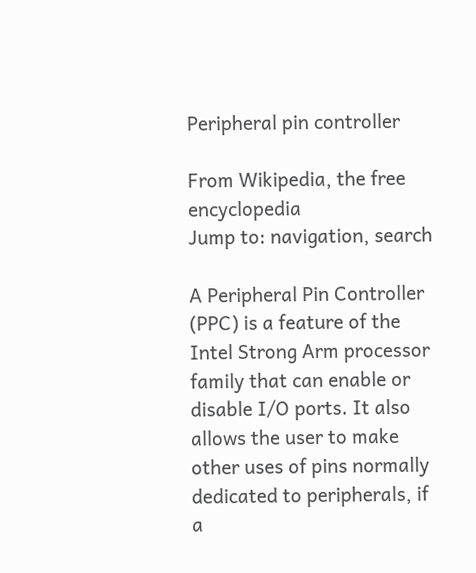Peripheral pin controller

From Wikipedia, the free encyclopedia
Jump to: navigation, search

A Peripheral Pin Controller (PPC) is a feature of the Intel Strong Arm processor family that can enable or disable I/O ports. It also allows the user to make other uses of pins normally dedicated to peripherals, if a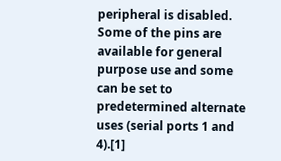peripheral is disabled. Some of the pins are available for general purpose use and some can be set to predetermined alternate uses (serial ports 1 and 4).[1]